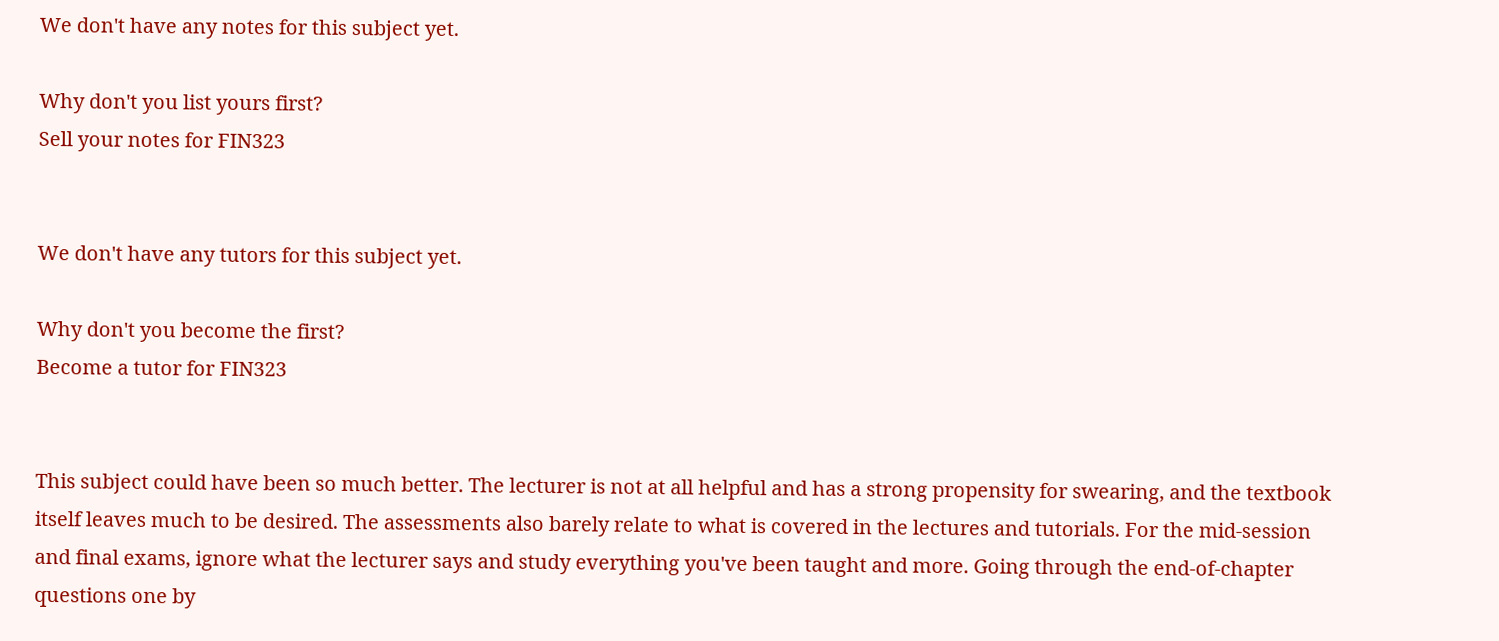We don't have any notes for this subject yet.

Why don't you list yours first?
Sell your notes for FIN323


We don't have any tutors for this subject yet.

Why don't you become the first?
Become a tutor for FIN323


This subject could have been so much better. The lecturer is not at all helpful and has a strong propensity for swearing, and the textbook itself leaves much to be desired. The assessments also barely relate to what is covered in the lectures and tutorials. For the mid-session and final exams, ignore what the lecturer says and study everything you've been taught and more. Going through the end-of-chapter questions one by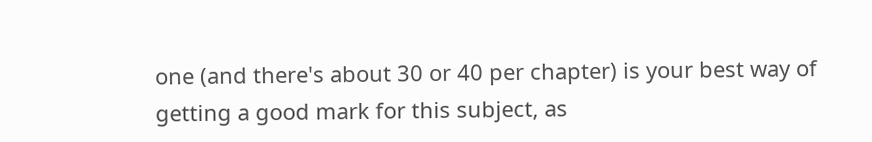one (and there's about 30 or 40 per chapter) is your best way of getting a good mark for this subject, as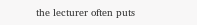the lecturer often puts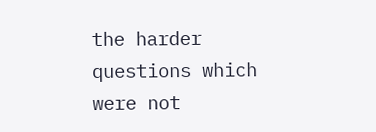the harder questions which were not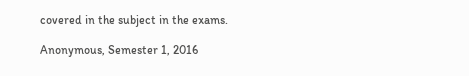covered in the subject in the exams.

Anonymous, Semester 1, 2016